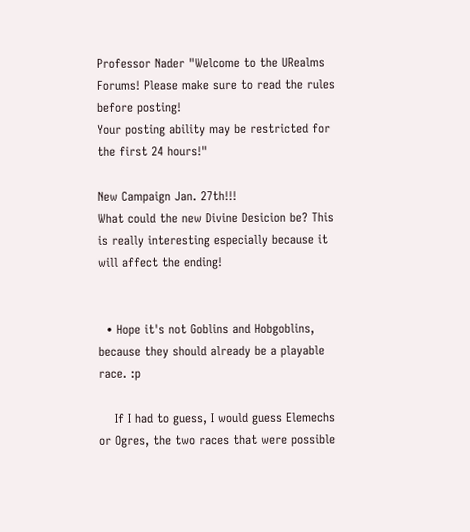Professor Nader "Welcome to the URealms Forums! Please make sure to read the rules before posting!
Your posting ability may be restricted for the first 24 hours!"

New Campaign Jan. 27th!!!
What could the new Divine Desicion be? This is really interesting especially because it will affect the ending!


  • Hope it's not Goblins and Hobgoblins, because they should already be a playable race. :p

    If I had to guess, I would guess Elemechs or Ogres, the two races that were possible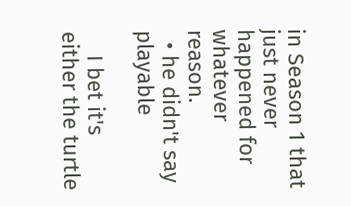in Season 1 that just never happened for whatever reason.
  • he didn't say playable

    I bet it's either the turtle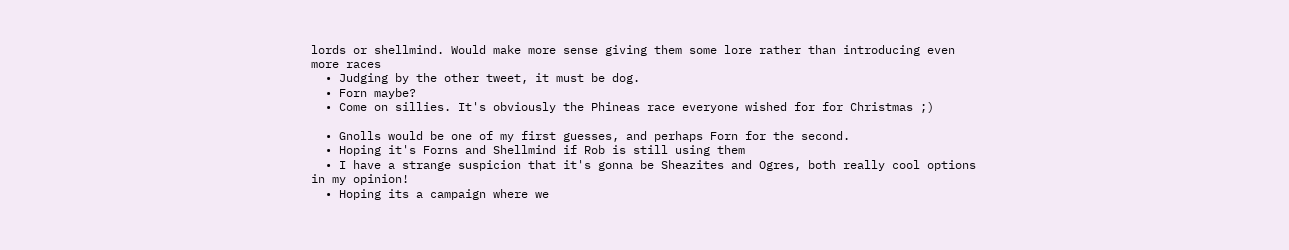lords or shellmind. Would make more sense giving them some lore rather than introducing even more races
  • Judging by the other tweet, it must be dog.
  • Forn maybe?
  • Come on sillies. It's obviously the Phineas race everyone wished for for Christmas ;)

  • Gnolls would be one of my first guesses, and perhaps Forn for the second.
  • Hoping it's Forns and Shellmind if Rob is still using them
  • I have a strange suspicion that it's gonna be Sheazites and Ogres, both really cool options in my opinion!
  • Hoping its a campaign where we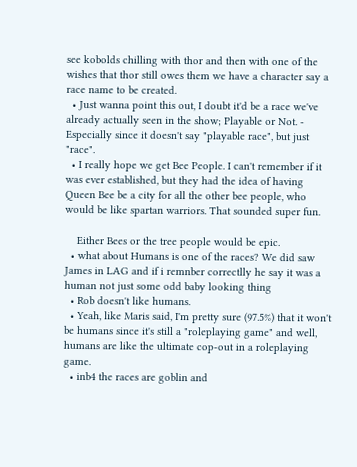see kobolds chilling with thor and then with one of the wishes that thor still owes them we have a character say a race name to be created.
  • Just wanna point this out, I doubt it'd be a race we've already actually seen in the show; Playable or Not. - Especially since it doesn't say "playable race", but just "race".
  • I really hope we get Bee People. I can't remember if it was ever established, but they had the idea of having Queen Bee be a city for all the other bee people, who would be like spartan warriors. That sounded super fun.

    Either Bees or the tree people would be epic.
  • what about Humans is one of the races? We did saw James in LAG and if i remnber correctlly he say it was a human not just some odd baby looking thing
  • Rob doesn't like humans.
  • Yeah, like Maris said, I'm pretty sure (97.5%) that it won't be humans since it's still a "roleplaying game" and well, humans are like the ultimate cop-out in a roleplaying game.
  • inb4 the races are goblin and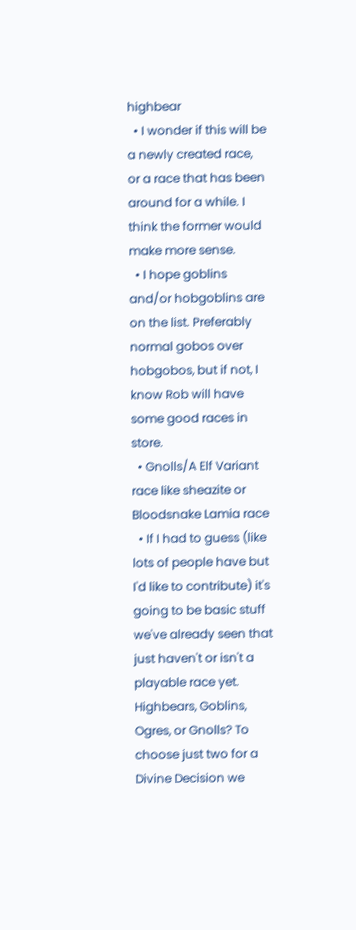highbear
  • I wonder if this will be a newly created race, or a race that has been around for a while. I think the former would make more sense.
  • I hope goblins and/or hobgoblins are on the list. Preferably normal gobos over hobgobos, but if not, I know Rob will have some good races in store.
  • Gnolls/A Elf Variant race like sheazite or Bloodsnake Lamia race
  • If I had to guess (like lots of people have but I'd like to contribute) it's going to be basic stuff we've already seen that just haven't or isn't a playable race yet. Highbears, Goblins, Ogres, or Gnolls? To choose just two for a Divine Decision we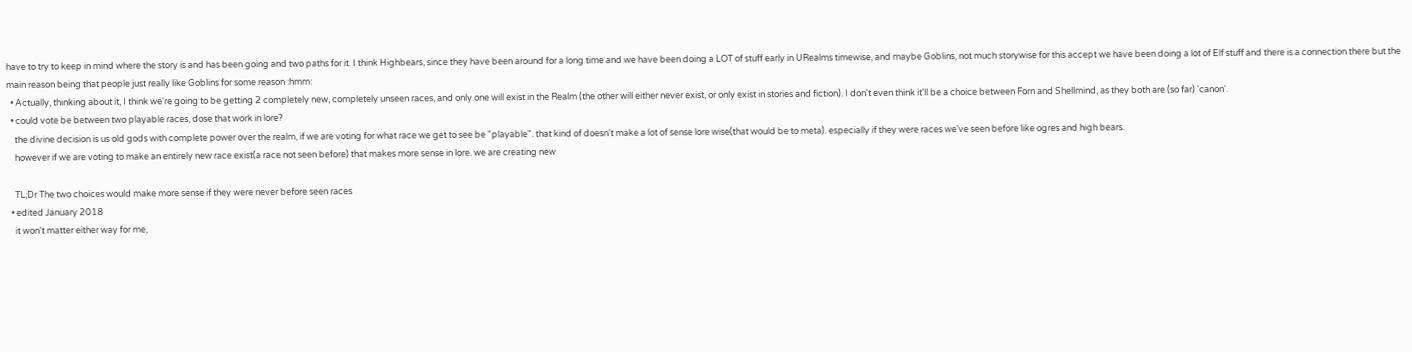have to try to keep in mind where the story is and has been going and two paths for it. I think Highbears, since they have been around for a long time and we have been doing a LOT of stuff early in URealms timewise, and maybe Goblins, not much storywise for this accept we have been doing a lot of Elf stuff and there is a connection there but the main reason being that people just really like Goblins for some reason :hmm:
  • Actually, thinking about it, I think we're going to be getting 2 completely new, completely unseen races, and only one will exist in the Realm (the other will either never exist, or only exist in stories and fiction). I don't even think it'll be a choice between Forn and Shellmind, as they both are (so far) 'canon'.
  • could vote be between two playable races, dose that work in lore?
    the divine decision is us old gods with complete power over the realm, if we are voting for what race we get to see be "playable". that kind of doesn't make a lot of sense lore wise(that would be to meta). especially if they were races we've seen before like ogres and high bears.
    however if we are voting to make an entirely new race exist(a race not seen before) that makes more sense in lore. we are creating new

    TL;Dr The two choices would make more sense if they were never before seen races
  • edited January 2018
    it won't matter either way for me,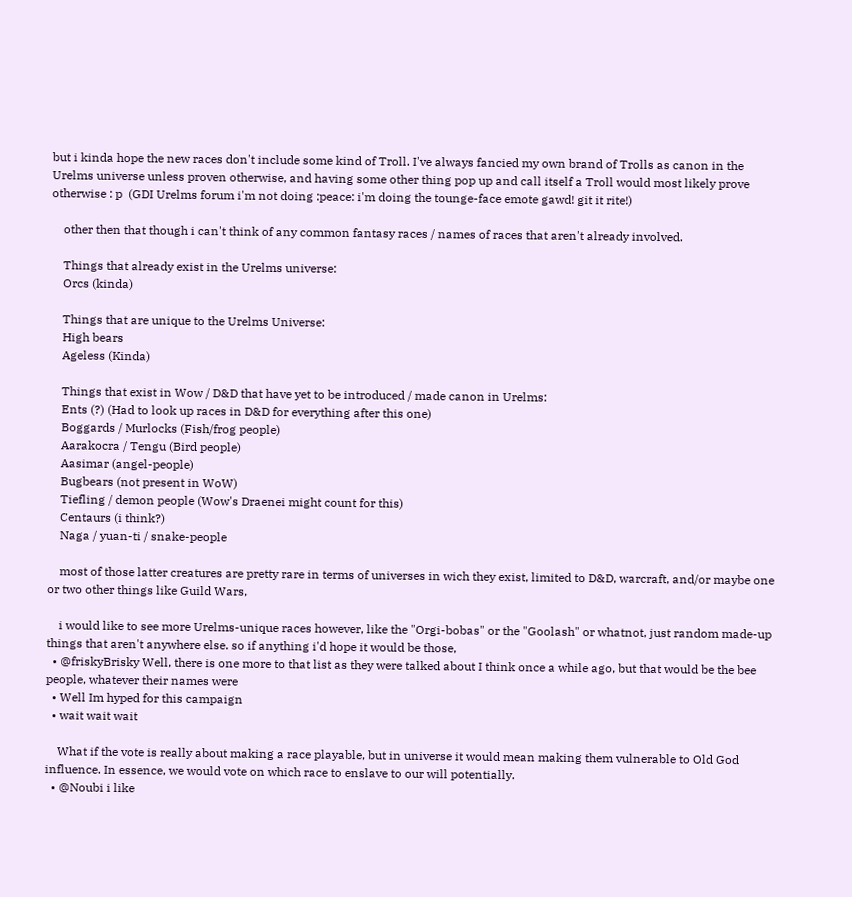but i kinda hope the new races don't include some kind of Troll. I've always fancied my own brand of Trolls as canon in the Urelms universe unless proven otherwise, and having some other thing pop up and call itself a Troll would most likely prove otherwise : p  (GDI Urelms forum i'm not doing :peace: i'm doing the tounge-face emote gawd! git it rite!)

    other then that though i can't think of any common fantasy races / names of races that aren't already involved.

    Things that already exist in the Urelms universe:
    Orcs (kinda)

    Things that are unique to the Urelms Universe:
    High bears
    Ageless (Kinda)

    Things that exist in Wow / D&D that have yet to be introduced / made canon in Urelms:
    Ents (?) (Had to look up races in D&D for everything after this one)
    Boggards / Murlocks (Fish/frog people)
    Aarakocra / Tengu (Bird people)
    Aasimar (angel-people)
    Bugbears (not present in WoW)
    Tiefling / demon people (Wow's Draenei might count for this)
    Centaurs (i think?)
    Naga / yuan-ti / snake-people

    most of those latter creatures are pretty rare in terms of universes in wich they exist, limited to D&D, warcraft, and/or maybe one or two other things like Guild Wars,

    i would like to see more Urelms-unique races however, like the "Orgi-bobas" or the "Goolash" or whatnot, just random made-up things that aren't anywhere else. so if anything i'd hope it would be those,
  • @friskyBrisky Well, there is one more to that list as they were talked about I think once a while ago, but that would be the bee people, whatever their names were
  • Well Im hyped for this campaign
  • wait wait wait

    What if the vote is really about making a race playable, but in universe it would mean making them vulnerable to Old God influence. In essence, we would vote on which race to enslave to our will potentially.
  • @Noubi i like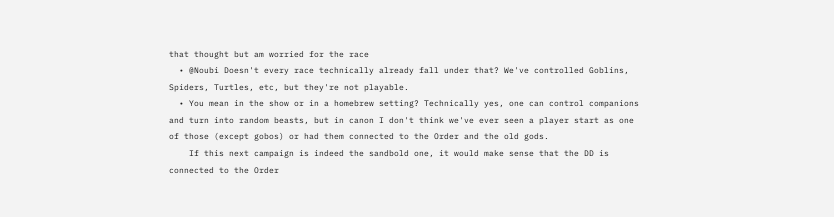that thought but am worried for the race
  • @Noubi Doesn't every race technically already fall under that? We've controlled Goblins, Spiders, Turtles, etc, but they're not playable.
  • You mean in the show or in a homebrew setting? Technically yes, one can control companions and turn into random beasts, but in canon I don't think we've ever seen a player start as one of those (except gobos) or had them connected to the Order and the old gods.
    If this next campaign is indeed the sandbold one, it would make sense that the DD is connected to the Order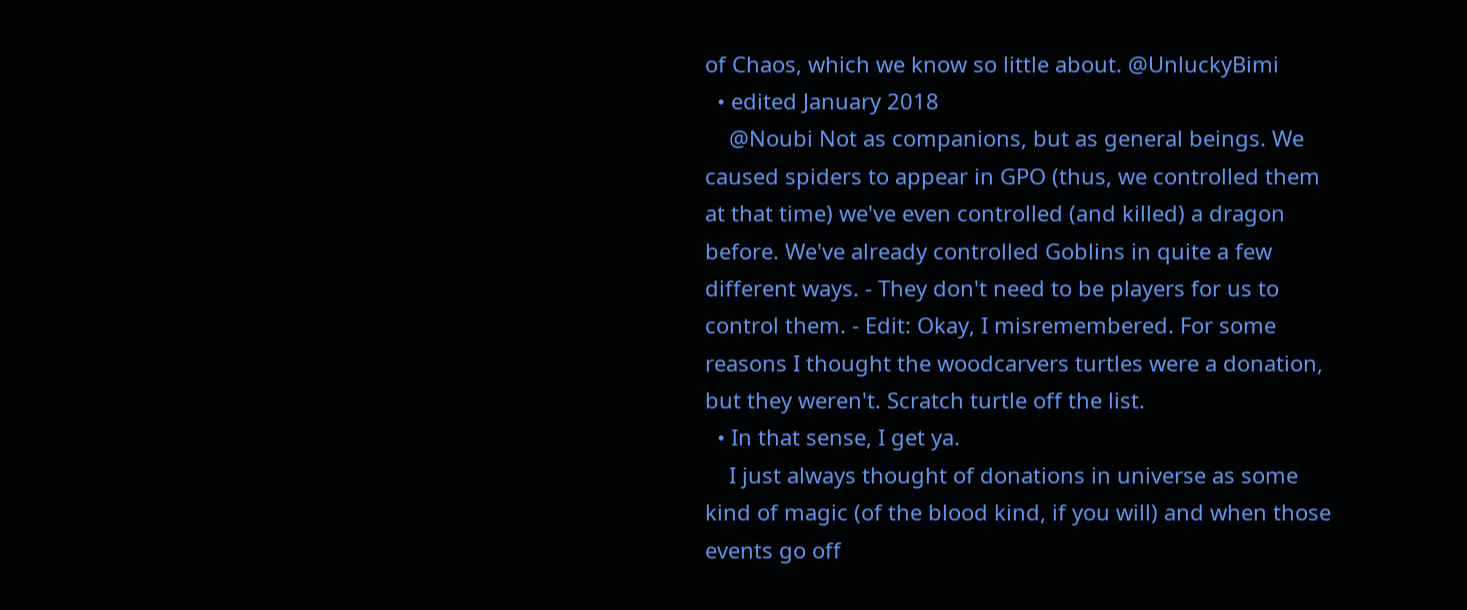of Chaos, which we know so little about. @UnluckyBimi
  • edited January 2018
    @Noubi Not as companions, but as general beings. We caused spiders to appear in GPO (thus, we controlled them at that time) we've even controlled (and killed) a dragon before. We've already controlled Goblins in quite a few different ways. - They don't need to be players for us to control them. - Edit: Okay, I misremembered. For some reasons I thought the woodcarvers turtles were a donation, but they weren't. Scratch turtle off the list.
  • In that sense, I get ya.
    I just always thought of donations in universe as some kind of magic (of the blood kind, if you will) and when those events go off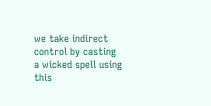we take indirect control by casting a wicked spell using this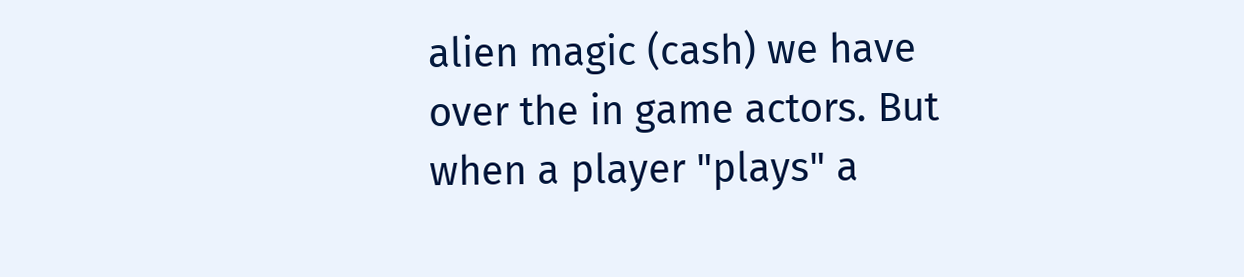alien magic (cash) we have over the in game actors. But when a player "plays" a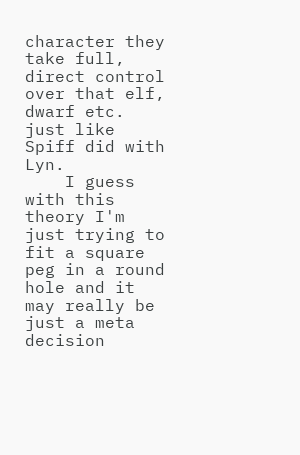character they take full, direct control over that elf, dwarf etc. just like Spiff did with Lyn.
    I guess with this theory I'm just trying to fit a square peg in a round hole and it may really be just a meta decision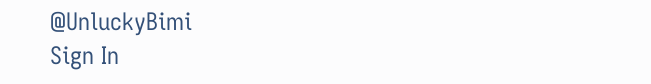@UnluckyBimi
Sign In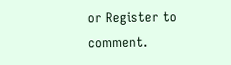or Register to comment.